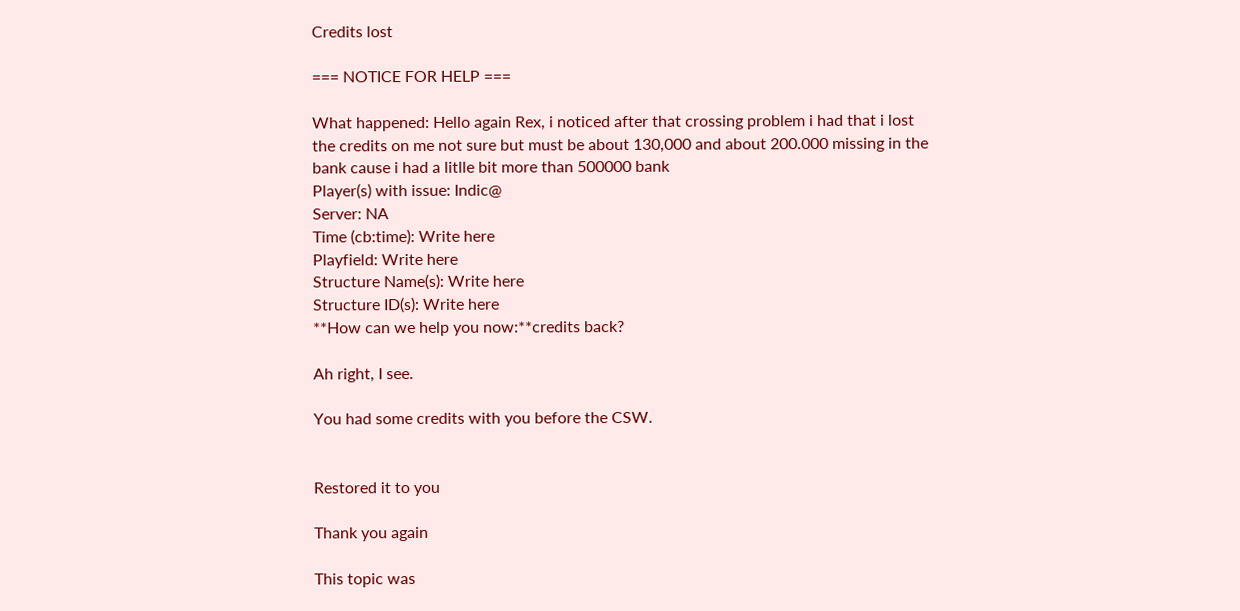Credits lost

=== NOTICE FOR HELP ===

What happened: Hello again Rex, i noticed after that crossing problem i had that i lost the credits on me not sure but must be about 130,000 and about 200.000 missing in the bank cause i had a litlle bit more than 500000 bank
Player(s) with issue: Indic@
Server: NA
Time (cb:time): Write here
Playfield: Write here
Structure Name(s): Write here
Structure ID(s): Write here
**How can we help you now:**credits back?

Ah right, I see.

You had some credits with you before the CSW.


Restored it to you

Thank you again

This topic was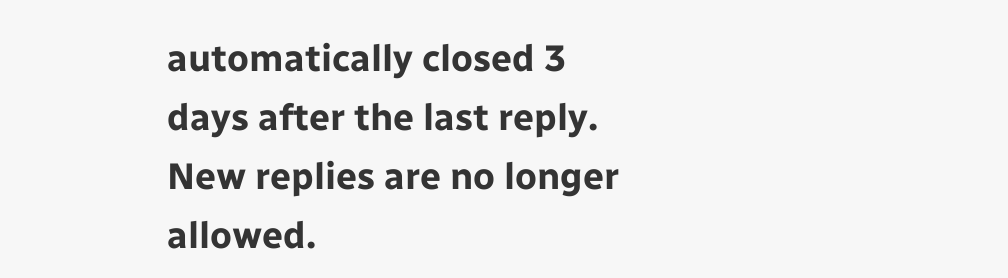automatically closed 3 days after the last reply. New replies are no longer allowed.